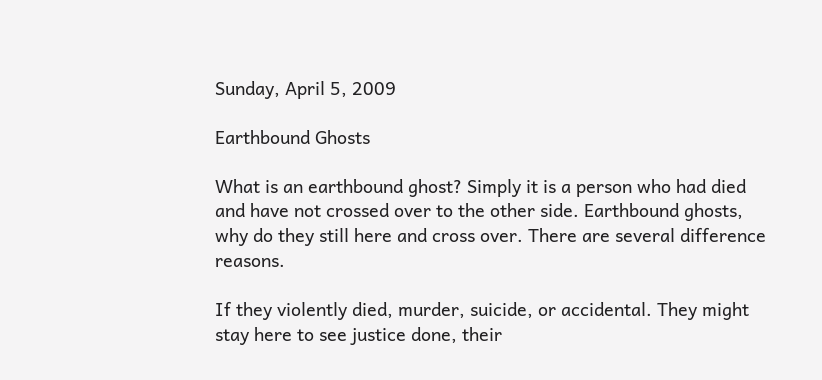Sunday, April 5, 2009

Earthbound Ghosts

What is an earthbound ghost? Simply it is a person who had died and have not crossed over to the other side. Earthbound ghosts, why do they still here and cross over. There are several difference reasons.

If they violently died, murder, suicide, or accidental. They might stay here to see justice done, their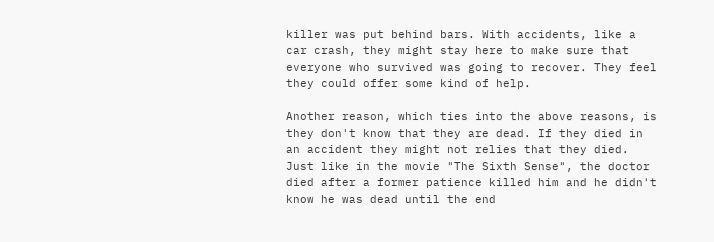killer was put behind bars. With accidents, like a car crash, they might stay here to make sure that everyone who survived was going to recover. They feel they could offer some kind of help.

Another reason, which ties into the above reasons, is they don't know that they are dead. If they died in an accident they might not relies that they died. Just like in the movie "The Sixth Sense", the doctor died after a former patience killed him and he didn't know he was dead until the end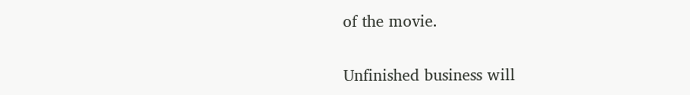of the movie.

Unfinished business will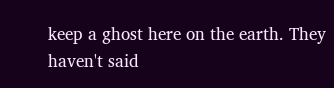keep a ghost here on the earth. They haven't said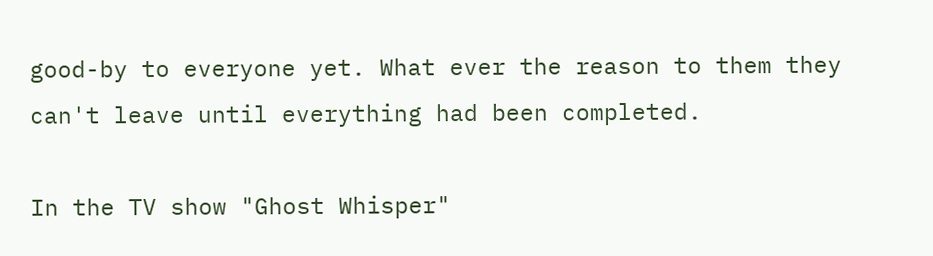good-by to everyone yet. What ever the reason to them they can't leave until everything had been completed.

In the TV show "Ghost Whisper"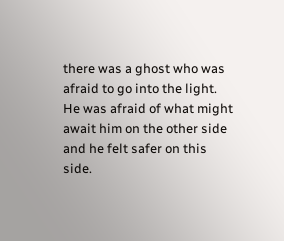there was a ghost who was afraid to go into the light. He was afraid of what might await him on the other side and he felt safer on this side.